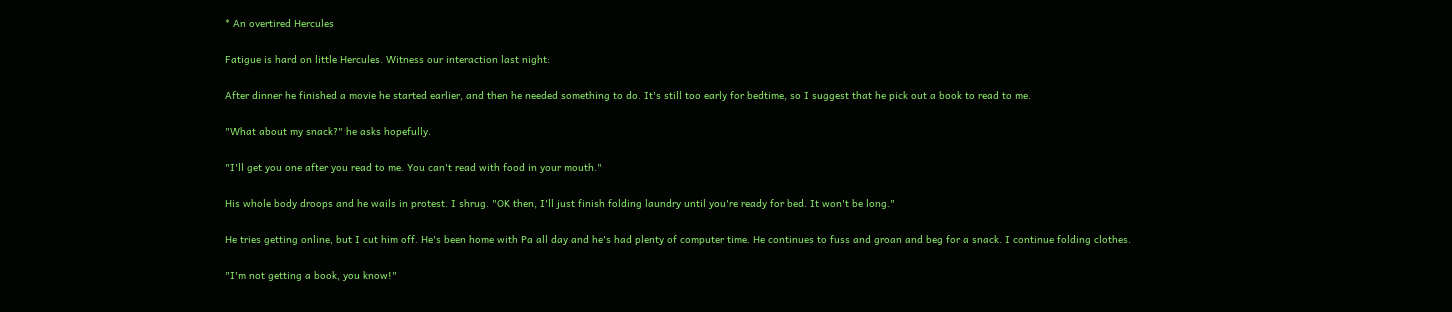* An overtired Hercules

Fatigue is hard on little Hercules. Witness our interaction last night:

After dinner he finished a movie he started earlier, and then he needed something to do. It's still too early for bedtime, so I suggest that he pick out a book to read to me.

"What about my snack?" he asks hopefully.

"I'll get you one after you read to me. You can't read with food in your mouth."

His whole body droops and he wails in protest. I shrug. "OK then, I'll just finish folding laundry until you're ready for bed. It won't be long."

He tries getting online, but I cut him off. He's been home with Pa all day and he's had plenty of computer time. He continues to fuss and groan and beg for a snack. I continue folding clothes.

"I'm not getting a book, you know!"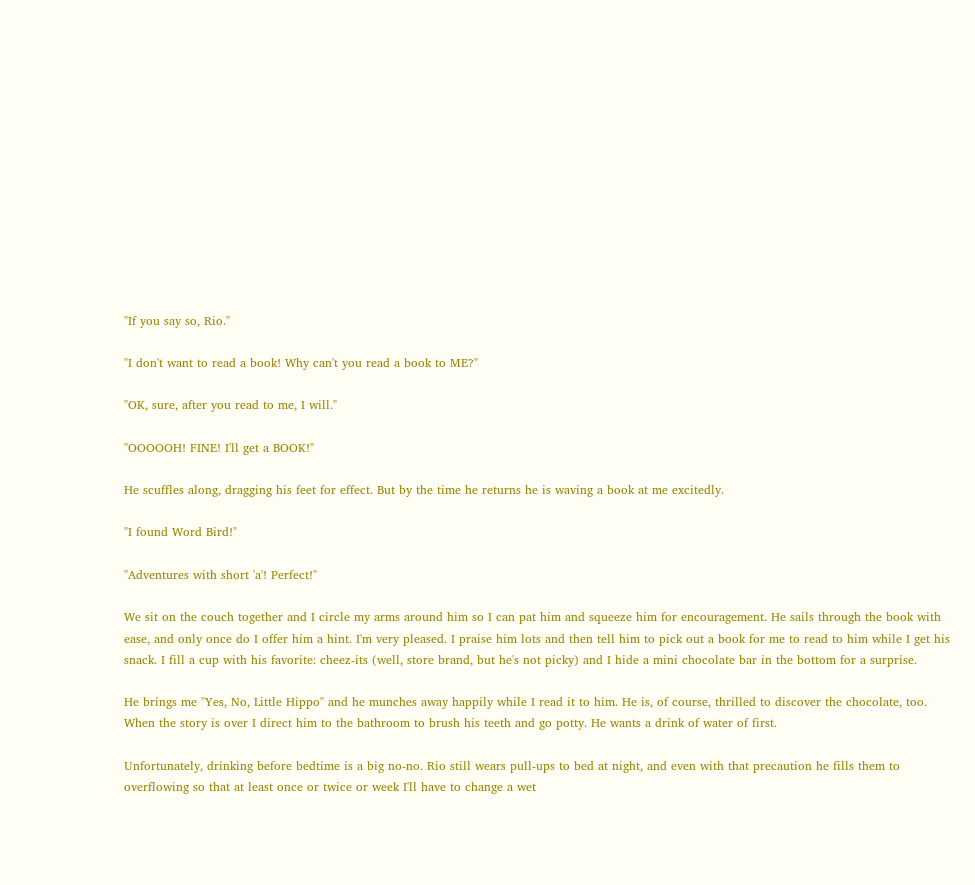"If you say so, Rio."

"I don't want to read a book! Why can't you read a book to ME?"

"OK, sure, after you read to me, I will."

"OOOOOH! FINE! I'll get a BOOK!"

He scuffles along, dragging his feet for effect. But by the time he returns he is waving a book at me excitedly.

"I found Word Bird!"

"Adventures with short 'a'! Perfect!"

We sit on the couch together and I circle my arms around him so I can pat him and squeeze him for encouragement. He sails through the book with ease, and only once do I offer him a hint. I'm very pleased. I praise him lots and then tell him to pick out a book for me to read to him while I get his snack. I fill a cup with his favorite: cheez-its (well, store brand, but he's not picky) and I hide a mini chocolate bar in the bottom for a surprise.

He brings me "Yes, No, Little Hippo" and he munches away happily while I read it to him. He is, of course, thrilled to discover the chocolate, too. When the story is over I direct him to the bathroom to brush his teeth and go potty. He wants a drink of water of first.

Unfortunately, drinking before bedtime is a big no-no. Rio still wears pull-ups to bed at night, and even with that precaution he fills them to overflowing so that at least once or twice or week I'll have to change a wet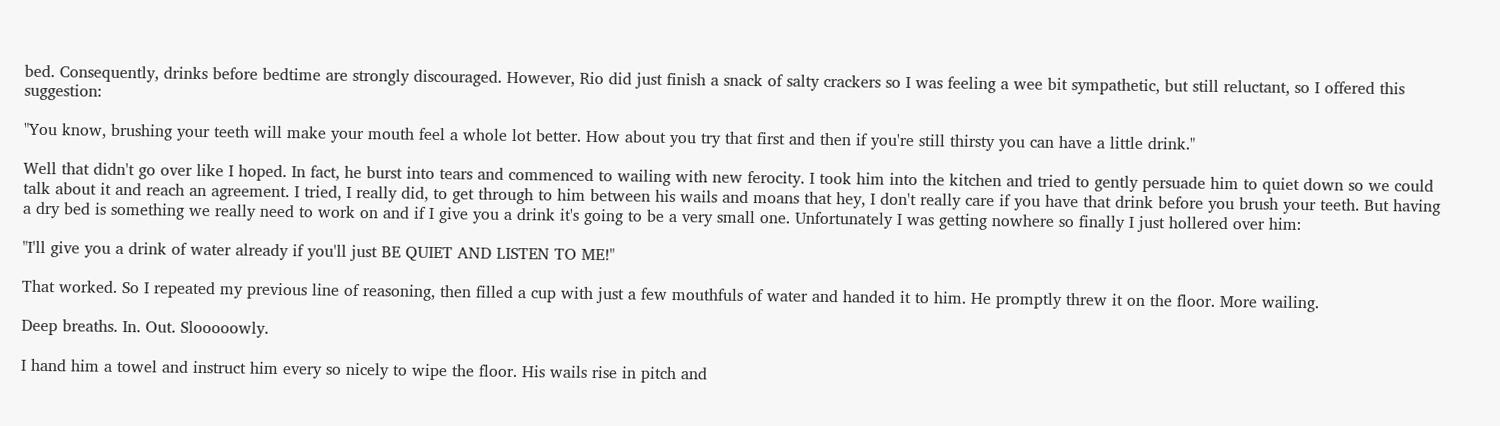bed. Consequently, drinks before bedtime are strongly discouraged. However, Rio did just finish a snack of salty crackers so I was feeling a wee bit sympathetic, but still reluctant, so I offered this suggestion:

"You know, brushing your teeth will make your mouth feel a whole lot better. How about you try that first and then if you're still thirsty you can have a little drink."

Well that didn't go over like I hoped. In fact, he burst into tears and commenced to wailing with new ferocity. I took him into the kitchen and tried to gently persuade him to quiet down so we could talk about it and reach an agreement. I tried, I really did, to get through to him between his wails and moans that hey, I don't really care if you have that drink before you brush your teeth. But having a dry bed is something we really need to work on and if I give you a drink it's going to be a very small one. Unfortunately I was getting nowhere so finally I just hollered over him:

"I'll give you a drink of water already if you'll just BE QUIET AND LISTEN TO ME!"

That worked. So I repeated my previous line of reasoning, then filled a cup with just a few mouthfuls of water and handed it to him. He promptly threw it on the floor. More wailing.

Deep breaths. In. Out. Slooooowly.

I hand him a towel and instruct him every so nicely to wipe the floor. His wails rise in pitch and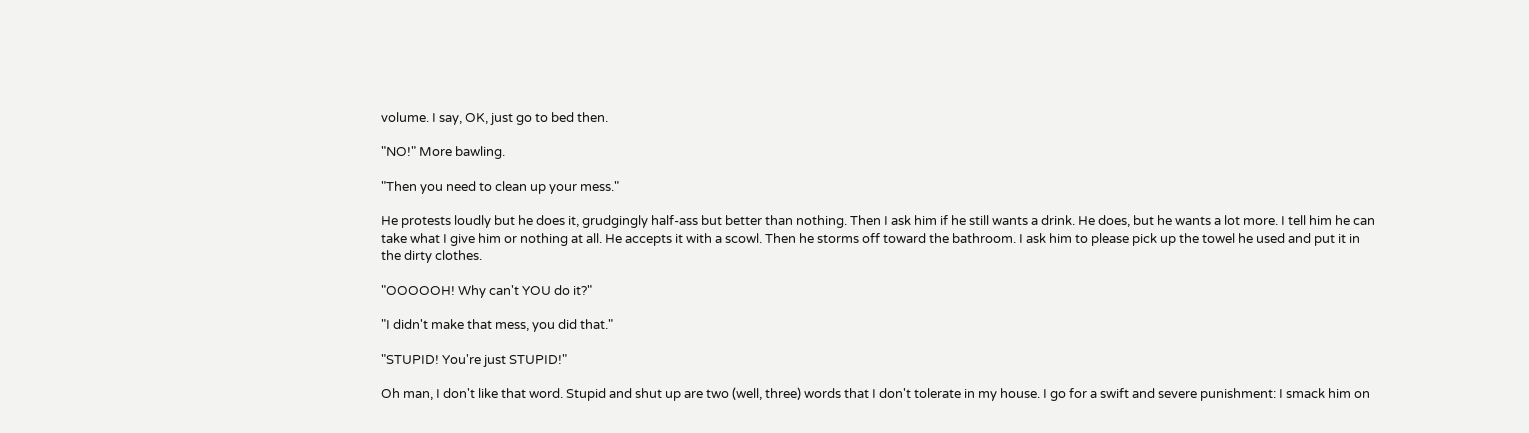volume. I say, OK, just go to bed then.

"NO!" More bawling.

"Then you need to clean up your mess."

He protests loudly but he does it, grudgingly half-ass but better than nothing. Then I ask him if he still wants a drink. He does, but he wants a lot more. I tell him he can take what I give him or nothing at all. He accepts it with a scowl. Then he storms off toward the bathroom. I ask him to please pick up the towel he used and put it in the dirty clothes.

"OOOOOH! Why can't YOU do it?"

"I didn't make that mess, you did that."

"STUPID! You're just STUPID!"

Oh man, I don't like that word. Stupid and shut up are two (well, three) words that I don't tolerate in my house. I go for a swift and severe punishment: I smack him on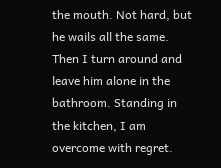the mouth. Not hard, but he wails all the same. Then I turn around and leave him alone in the bathroom. Standing in the kitchen, I am overcome with regret.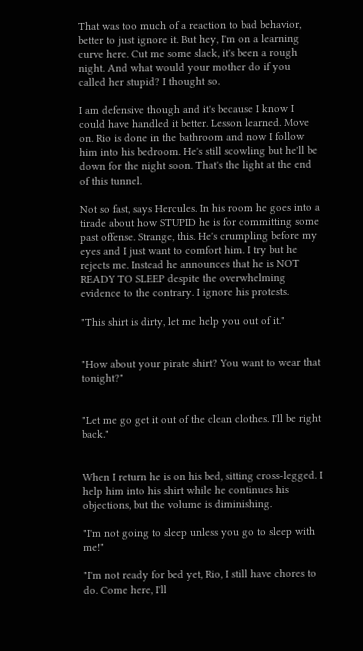That was too much of a reaction to bad behavior, better to just ignore it. But hey, I'm on a learning curve here. Cut me some slack, it's been a rough night. And what would your mother do if you called her stupid? I thought so.

I am defensive though and it's because I know I could have handled it better. Lesson learned. Move on. Rio is done in the bathroom and now I follow him into his bedroom. He's still scowling but he'll be down for the night soon. That's the light at the end of this tunnel.

Not so fast, says Hercules. In his room he goes into a tirade about how STUPID he is for committing some past offense. Strange, this. He's crumpling before my eyes and I just want to comfort him. I try but he rejects me. Instead he announces that he is NOT READY TO SLEEP despite the overwhelming evidence to the contrary. I ignore his protests.

"This shirt is dirty, let me help you out of it."


"How about your pirate shirt? You want to wear that tonight?"


"Let me go get it out of the clean clothes. I'll be right back."


When I return he is on his bed, sitting cross-legged. I help him into his shirt while he continues his objections, but the volume is diminishing.

"I'm not going to sleep unless you go to sleep with me!"

"I'm not ready for bed yet, Rio, I still have chores to do. Come here, I'll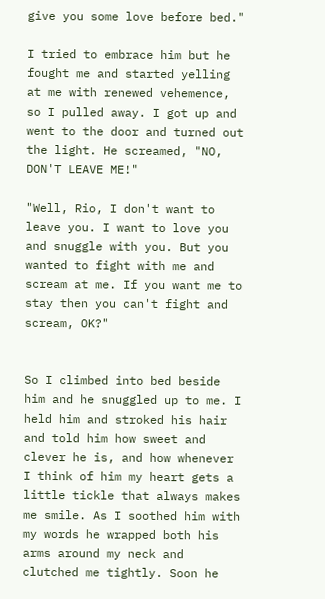give you some love before bed."

I tried to embrace him but he fought me and started yelling at me with renewed vehemence, so I pulled away. I got up and went to the door and turned out the light. He screamed, "NO, DON'T LEAVE ME!"

"Well, Rio, I don't want to leave you. I want to love you and snuggle with you. But you wanted to fight with me and scream at me. If you want me to stay then you can't fight and scream, OK?"


So I climbed into bed beside him and he snuggled up to me. I held him and stroked his hair and told him how sweet and clever he is, and how whenever I think of him my heart gets a little tickle that always makes me smile. As I soothed him with my words he wrapped both his arms around my neck and clutched me tightly. Soon he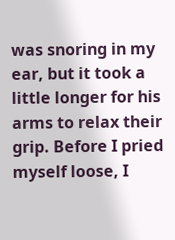was snoring in my ear, but it took a little longer for his arms to relax their grip. Before I pried myself loose, I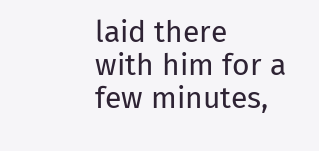laid there with him for a few minutes,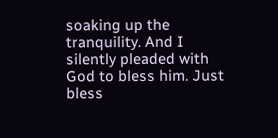soaking up the tranquility. And I silently pleaded with God to bless him. Just bless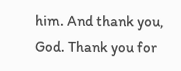him. And thank you, God. Thank you for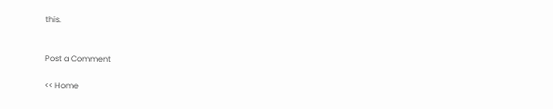this.


Post a Comment

<< Home